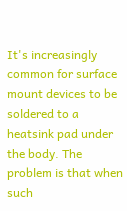It's increasingly common for surface mount devices to be soldered to a heatsink pad under the body. The problem is that when such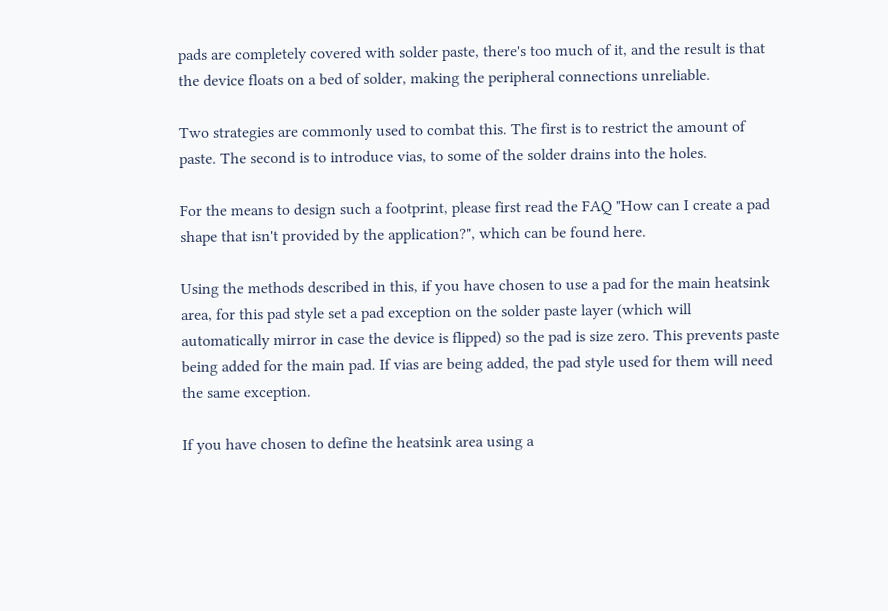pads are completely covered with solder paste, there's too much of it, and the result is that the device floats on a bed of solder, making the peripheral connections unreliable.

Two strategies are commonly used to combat this. The first is to restrict the amount of paste. The second is to introduce vias, to some of the solder drains into the holes.

For the means to design such a footprint, please first read the FAQ "How can I create a pad shape that isn't provided by the application?", which can be found here.

Using the methods described in this, if you have chosen to use a pad for the main heatsink area, for this pad style set a pad exception on the solder paste layer (which will automatically mirror in case the device is flipped) so the pad is size zero. This prevents paste being added for the main pad. If vias are being added, the pad style used for them will need the same exception.

If you have chosen to define the heatsink area using a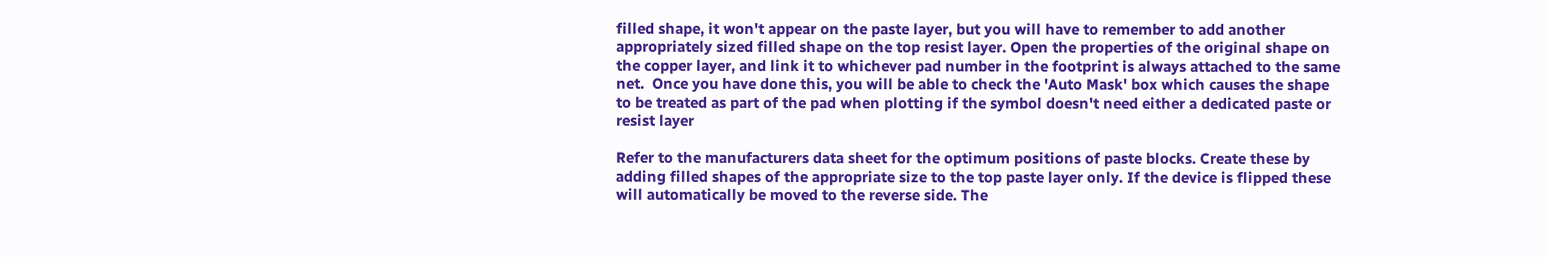filled shape, it won't appear on the paste layer, but you will have to remember to add another appropriately sized filled shape on the top resist layer. Open the properties of the original shape on the copper layer, and link it to whichever pad number in the footprint is always attached to the same net.  Once you have done this, you will be able to check the 'Auto Mask' box which causes the shape to be treated as part of the pad when plotting if the symbol doesn't need either a dedicated paste or resist layer

Refer to the manufacturers data sheet for the optimum positions of paste blocks. Create these by adding filled shapes of the appropriate size to the top paste layer only. If the device is flipped these will automatically be moved to the reverse side. The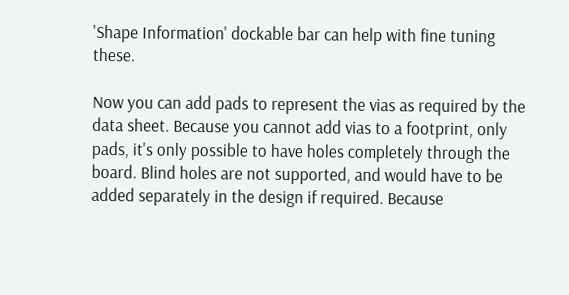'Shape Information' dockable bar can help with fine tuning these.

Now you can add pads to represent the vias as required by the data sheet. Because you cannot add vias to a footprint, only pads, it's only possible to have holes completely through the board. Blind holes are not supported, and would have to be added separately in the design if required. Because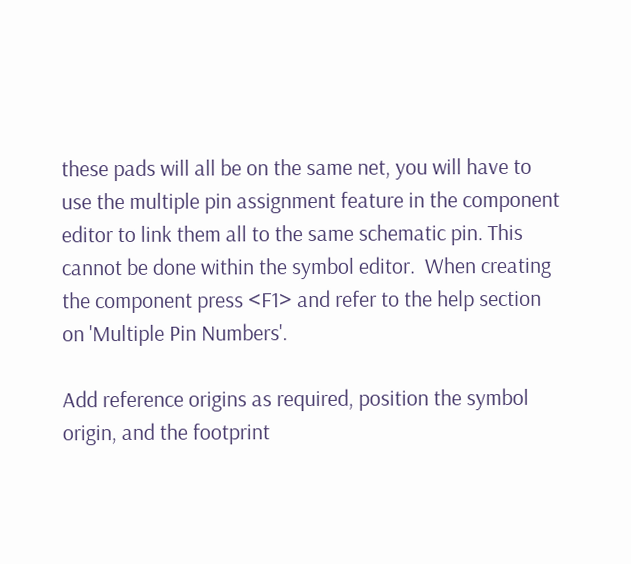these pads will all be on the same net, you will have to use the multiple pin assignment feature in the component editor to link them all to the same schematic pin. This cannot be done within the symbol editor.  When creating the component press <F1> and refer to the help section on 'Multiple Pin Numbers'.

Add reference origins as required, position the symbol origin, and the footprint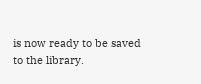is now ready to be saved to the library.